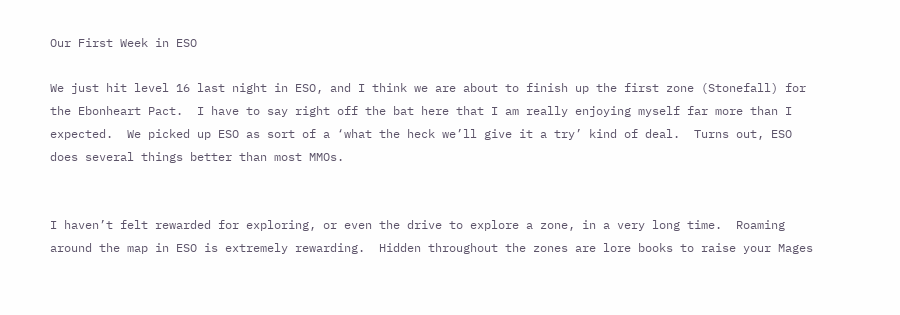Our First Week in ESO

We just hit level 16 last night in ESO, and I think we are about to finish up the first zone (Stonefall) for the Ebonheart Pact.  I have to say right off the bat here that I am really enjoying myself far more than I expected.  We picked up ESO as sort of a ‘what the heck we’ll give it a try’ kind of deal.  Turns out, ESO does several things better than most MMOs.


I haven’t felt rewarded for exploring, or even the drive to explore a zone, in a very long time.  Roaming around the map in ESO is extremely rewarding.  Hidden throughout the zones are lore books to raise your Mages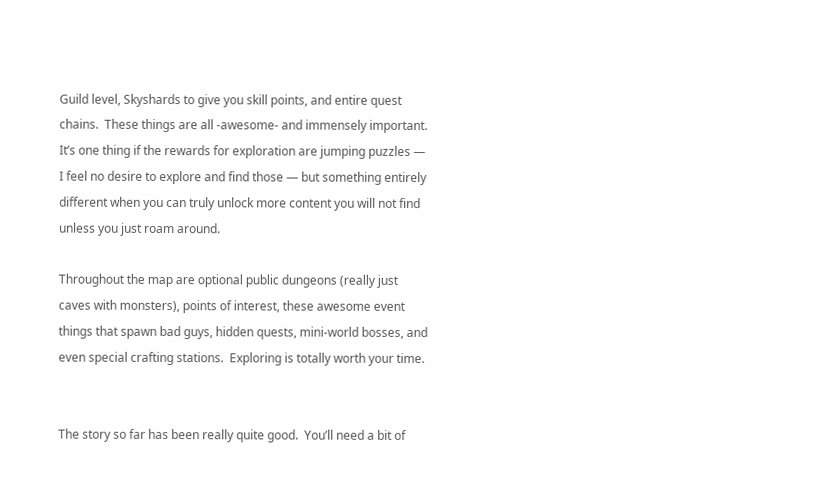Guild level, Skyshards to give you skill points, and entire quest chains.  These things are all -awesome- and immensely important.  It’s one thing if the rewards for exploration are jumping puzzles — I feel no desire to explore and find those — but something entirely different when you can truly unlock more content you will not find unless you just roam around.

Throughout the map are optional public dungeons (really just caves with monsters), points of interest, these awesome event things that spawn bad guys, hidden quests, mini-world bosses, and even special crafting stations.  Exploring is totally worth your time.


The story so far has been really quite good.  You’ll need a bit of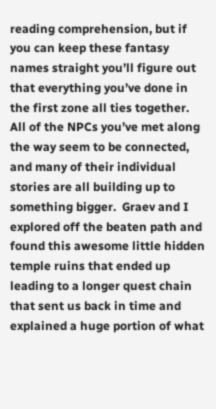reading comprehension, but if you can keep these fantasy names straight you’ll figure out that everything you’ve done in the first zone all ties together.  All of the NPCs you’ve met along the way seem to be connected, and many of their individual stories are all building up to something bigger.  Graev and I explored off the beaten path and found this awesome little hidden temple ruins that ended up leading to a longer quest chain that sent us back in time and explained a huge portion of what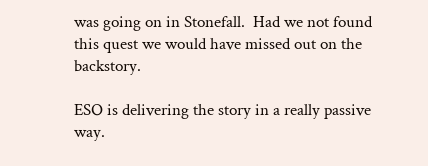was going on in Stonefall.  Had we not found this quest we would have missed out on the backstory.

ESO is delivering the story in a really passive way.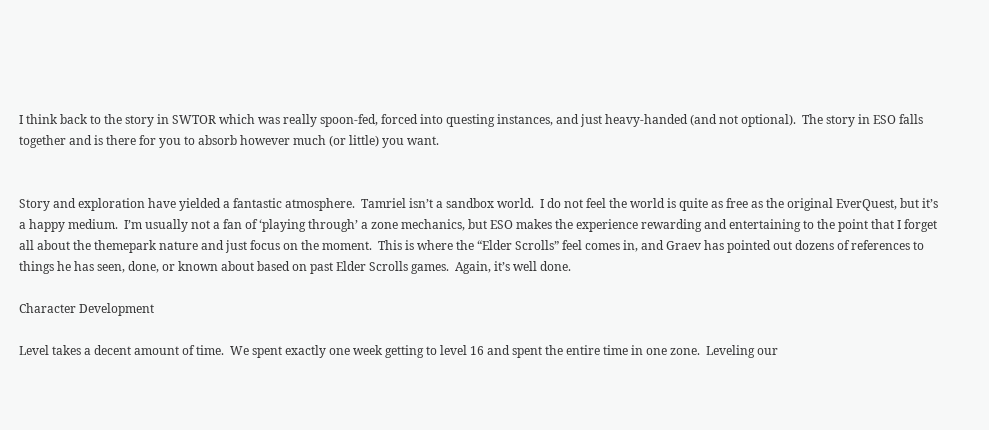I think back to the story in SWTOR which was really spoon-fed, forced into questing instances, and just heavy-handed (and not optional).  The story in ESO falls together and is there for you to absorb however much (or little) you want.


Story and exploration have yielded a fantastic atmosphere.  Tamriel isn’t a sandbox world.  I do not feel the world is quite as free as the original EverQuest, but it’s a happy medium.  I’m usually not a fan of ‘playing through’ a zone mechanics, but ESO makes the experience rewarding and entertaining to the point that I forget all about the themepark nature and just focus on the moment.  This is where the “Elder Scrolls” feel comes in, and Graev has pointed out dozens of references to things he has seen, done, or known about based on past Elder Scrolls games.  Again, it’s well done.

Character Development

Level takes a decent amount of time.  We spent exactly one week getting to level 16 and spent the entire time in one zone.  Leveling our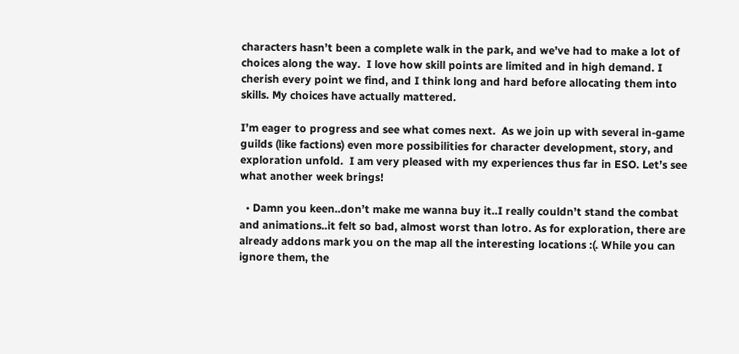characters hasn’t been a complete walk in the park, and we’ve had to make a lot of choices along the way.  I love how skill points are limited and in high demand. I cherish every point we find, and I think long and hard before allocating them into skills. My choices have actually mattered.

I’m eager to progress and see what comes next.  As we join up with several in-game guilds (like factions) even more possibilities for character development, story, and exploration unfold.  I am very pleased with my experiences thus far in ESO. Let’s see what another week brings!

  • Damn you keen..don’t make me wanna buy it..I really couldn’t stand the combat and animations..it felt so bad, almost worst than lotro. As for exploration, there are already addons mark you on the map all the interesting locations :(. While you can ignore them, the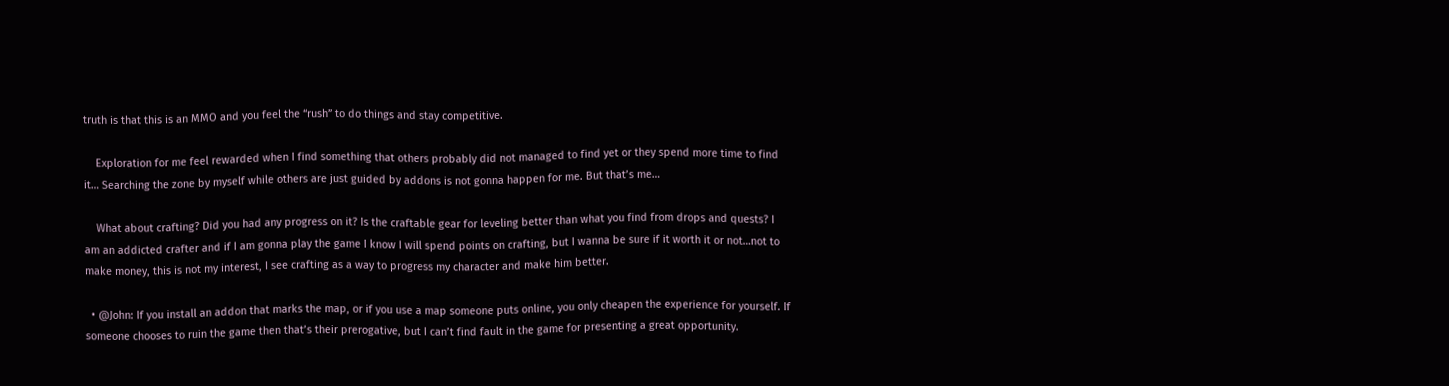truth is that this is an MMO and you feel the “rush” to do things and stay competitive.

    Exploration for me feel rewarded when I find something that others probably did not managed to find yet or they spend more time to find it… Searching the zone by myself while others are just guided by addons is not gonna happen for me. But that’s me…

    What about crafting? Did you had any progress on it? Is the craftable gear for leveling better than what you find from drops and quests? I am an addicted crafter and if I am gonna play the game I know I will spend points on crafting, but I wanna be sure if it worth it or not…not to make money, this is not my interest, I see crafting as a way to progress my character and make him better.

  • @John: If you install an addon that marks the map, or if you use a map someone puts online, you only cheapen the experience for yourself. If someone chooses to ruin the game then that’s their prerogative, but I can’t find fault in the game for presenting a great opportunity.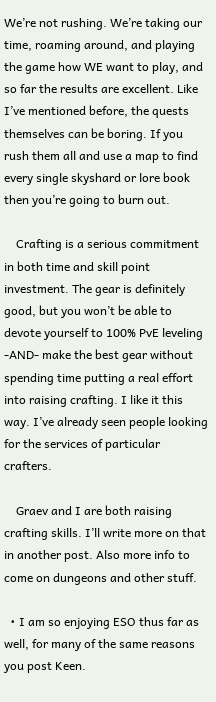We’re not rushing. We’re taking our time, roaming around, and playing the game how WE want to play, and so far the results are excellent. Like I’ve mentioned before, the quests themselves can be boring. If you rush them all and use a map to find every single skyshard or lore book then you’re going to burn out.

    Crafting is a serious commitment in both time and skill point investment. The gear is definitely good, but you won’t be able to devote yourself to 100% PvE leveling -AND- make the best gear without spending time putting a real effort into raising crafting. I like it this way. I’ve already seen people looking for the services of particular crafters.

    Graev and I are both raising crafting skills. I’ll write more on that in another post. Also more info to come on dungeons and other stuff.

  • I am so enjoying ESO thus far as well, for many of the same reasons you post Keen.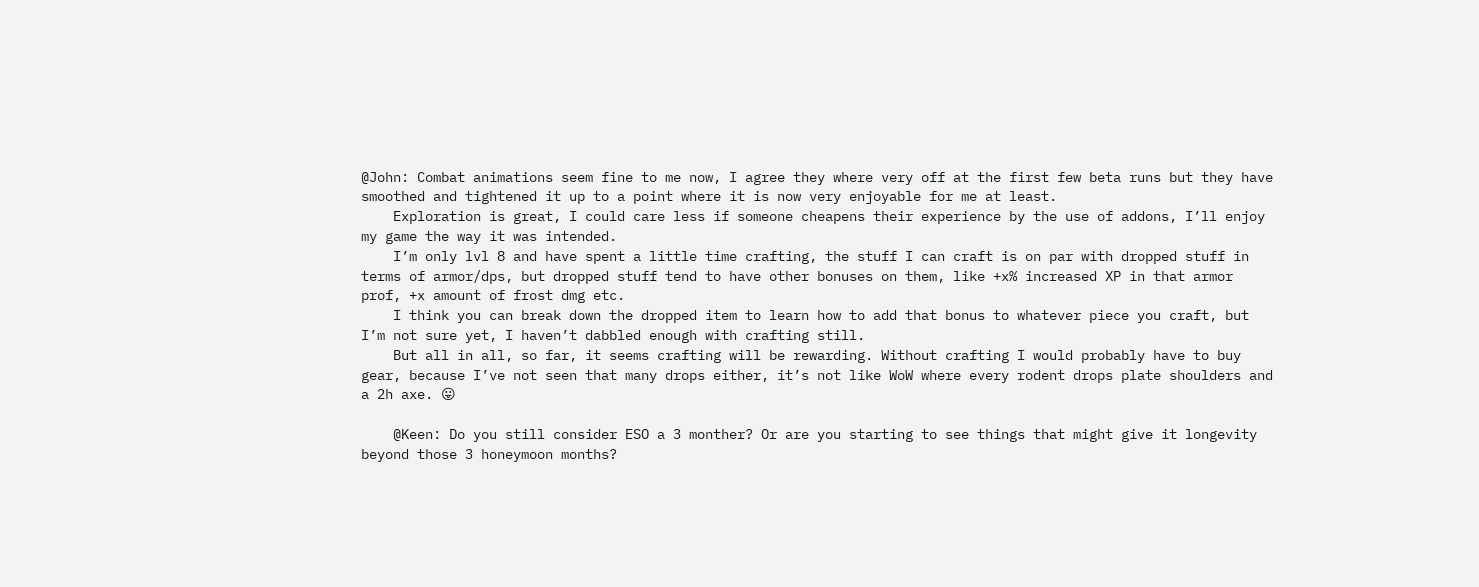@John: Combat animations seem fine to me now, I agree they where very off at the first few beta runs but they have smoothed and tightened it up to a point where it is now very enjoyable for me at least.
    Exploration is great, I could care less if someone cheapens their experience by the use of addons, I’ll enjoy my game the way it was intended.
    I’m only lvl 8 and have spent a little time crafting, the stuff I can craft is on par with dropped stuff in terms of armor/dps, but dropped stuff tend to have other bonuses on them, like +x% increased XP in that armor prof, +x amount of frost dmg etc.
    I think you can break down the dropped item to learn how to add that bonus to whatever piece you craft, but I’m not sure yet, I haven’t dabbled enough with crafting still.
    But all in all, so far, it seems crafting will be rewarding. Without crafting I would probably have to buy gear, because I’ve not seen that many drops either, it’s not like WoW where every rodent drops plate shoulders and a 2h axe. 😛

    @Keen: Do you still consider ESO a 3 monther? Or are you starting to see things that might give it longevity beyond those 3 honeymoon months?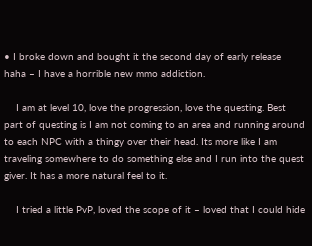• I broke down and bought it the second day of early release haha – I have a horrible new mmo addiction.

    I am at level 10, love the progression, love the questing. Best part of questing is I am not coming to an area and running around to each NPC with a thingy over their head. Its more like I am traveling somewhere to do something else and I run into the quest giver. It has a more natural feel to it.

    I tried a little PvP, loved the scope of it – loved that I could hide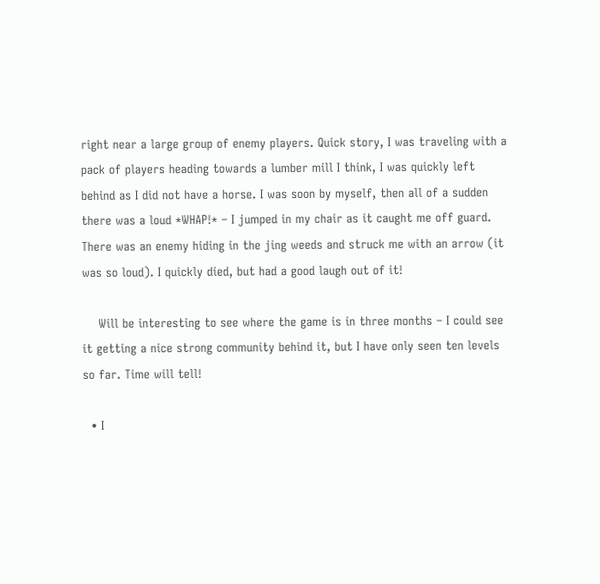right near a large group of enemy players. Quick story, I was traveling with a pack of players heading towards a lumber mill I think, I was quickly left behind as I did not have a horse. I was soon by myself, then all of a sudden there was a loud *WHAP!* – I jumped in my chair as it caught me off guard. There was an enemy hiding in the jing weeds and struck me with an arrow (it was so loud). I quickly died, but had a good laugh out of it!

    Will be interesting to see where the game is in three months – I could see it getting a nice strong community behind it, but I have only seen ten levels so far. Time will tell!

  • I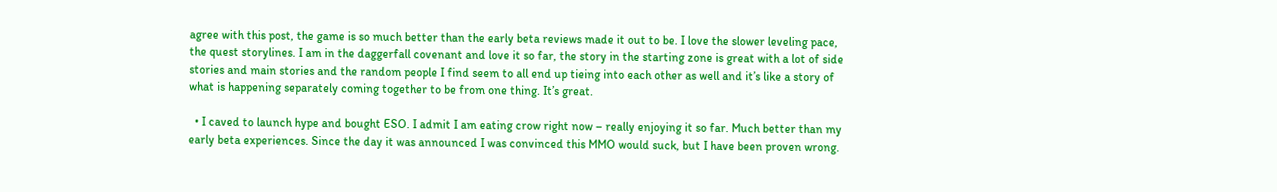agree with this post, the game is so much better than the early beta reviews made it out to be. I love the slower leveling pace, the quest storylines. I am in the daggerfall covenant and love it so far, the story in the starting zone is great with a lot of side stories and main stories and the random people I find seem to all end up tieing into each other as well and it’s like a story of what is happening separately coming together to be from one thing. It’s great.

  • I caved to launch hype and bought ESO. I admit I am eating crow right now – really enjoying it so far. Much better than my early beta experiences. Since the day it was announced I was convinced this MMO would suck, but I have been proven wrong.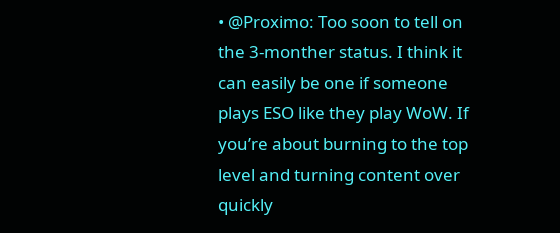• @Proximo: Too soon to tell on the 3-monther status. I think it can easily be one if someone plays ESO like they play WoW. If you’re about burning to the top level and turning content over quickly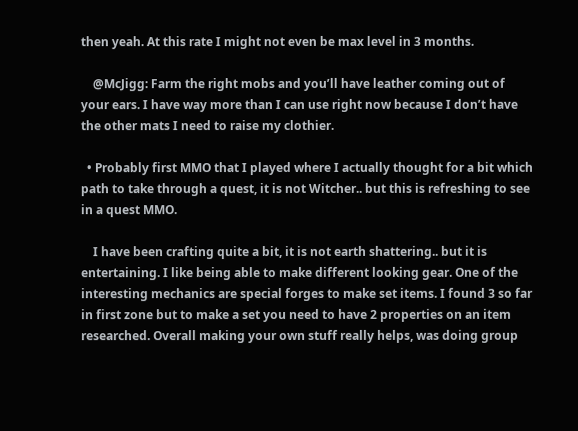then yeah. At this rate I might not even be max level in 3 months.

    @McJigg: Farm the right mobs and you’ll have leather coming out of your ears. I have way more than I can use right now because I don’t have the other mats I need to raise my clothier.

  • Probably first MMO that I played where I actually thought for a bit which path to take through a quest, it is not Witcher.. but this is refreshing to see in a quest MMO.

    I have been crafting quite a bit, it is not earth shattering.. but it is entertaining. I like being able to make different looking gear. One of the interesting mechanics are special forges to make set items. I found 3 so far in first zone but to make a set you need to have 2 properties on an item researched. Overall making your own stuff really helps, was doing group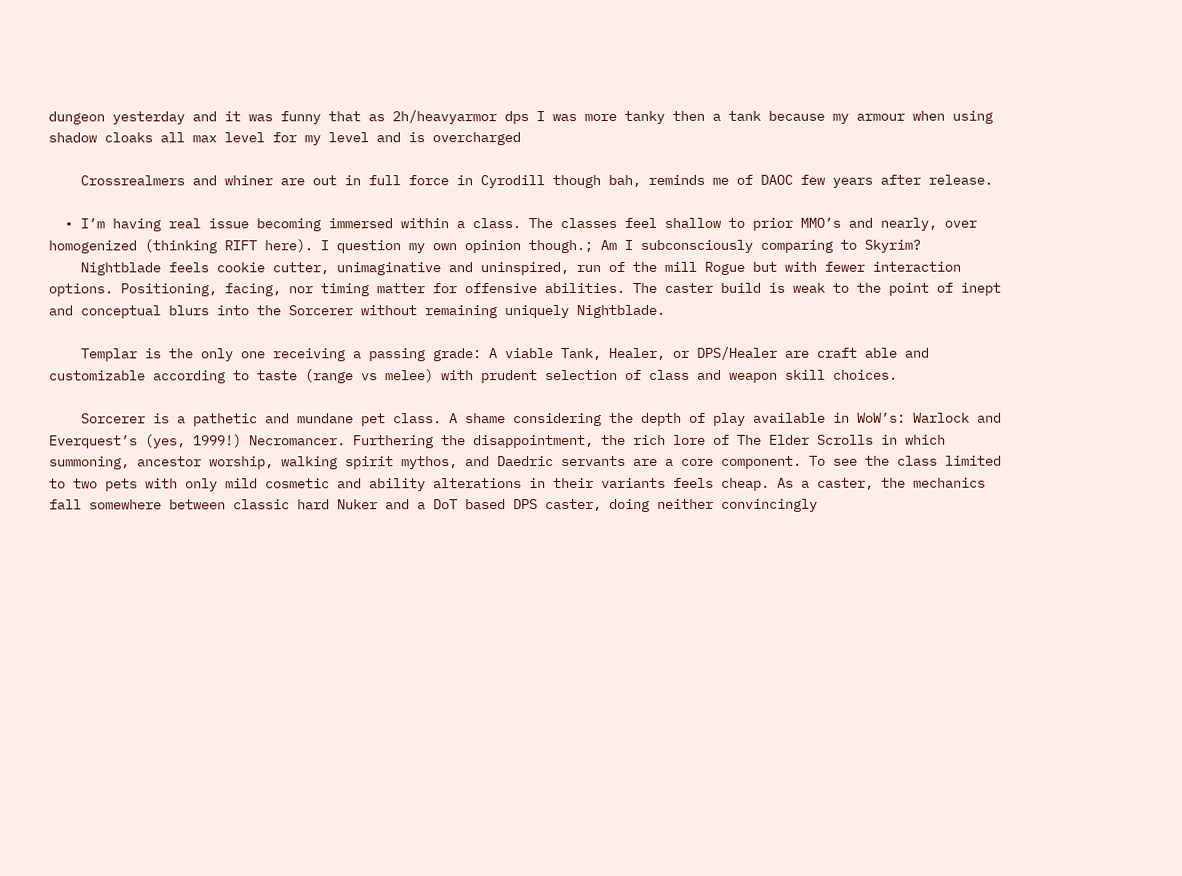dungeon yesterday and it was funny that as 2h/heavyarmor dps I was more tanky then a tank because my armour when using shadow cloaks all max level for my level and is overcharged

    Crossrealmers and whiner are out in full force in Cyrodill though bah, reminds me of DAOC few years after release.

  • I’m having real issue becoming immersed within a class. The classes feel shallow to prior MMO’s and nearly, over homogenized (thinking RIFT here). I question my own opinion though.; Am I subconsciously comparing to Skyrim?
    Nightblade feels cookie cutter, unimaginative and uninspired, run of the mill Rogue but with fewer interaction options. Positioning, facing, nor timing matter for offensive abilities. The caster build is weak to the point of inept and conceptual blurs into the Sorcerer without remaining uniquely Nightblade.

    Templar is the only one receiving a passing grade: A viable Tank, Healer, or DPS/Healer are craft able and customizable according to taste (range vs melee) with prudent selection of class and weapon skill choices.

    Sorcerer is a pathetic and mundane pet class. A shame considering the depth of play available in WoW’s: Warlock and Everquest’s (yes, 1999!) Necromancer. Furthering the disappointment, the rich lore of The Elder Scrolls in which summoning, ancestor worship, walking spirit mythos, and Daedric servants are a core component. To see the class limited to two pets with only mild cosmetic and ability alterations in their variants feels cheap. As a caster, the mechanics fall somewhere between classic hard Nuker and a DoT based DPS caster, doing neither convincingly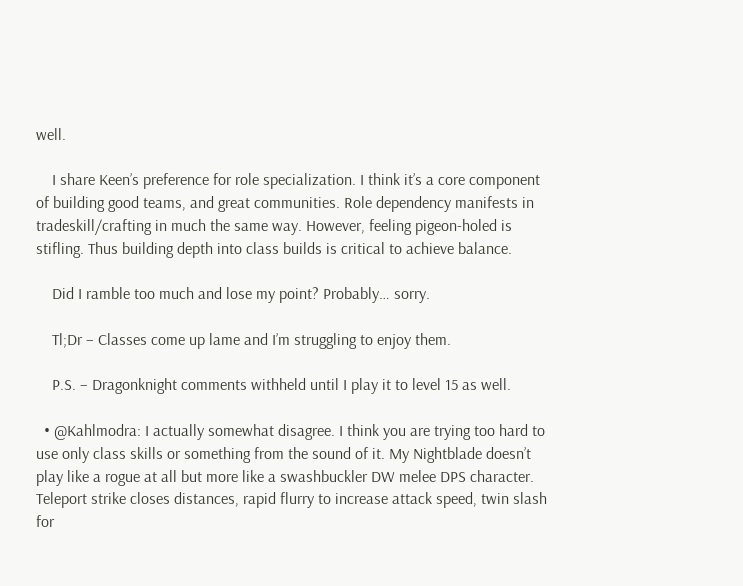well.

    I share Keen’s preference for role specialization. I think it’s a core component of building good teams, and great communities. Role dependency manifests in tradeskill/crafting in much the same way. However, feeling pigeon-holed is stifling. Thus building depth into class builds is critical to achieve balance.

    Did I ramble too much and lose my point? Probably… sorry.

    Tl;Dr – Classes come up lame and I’m struggling to enjoy them.

    P.S. – Dragonknight comments withheld until I play it to level 15 as well.

  • @Kahlmodra: I actually somewhat disagree. I think you are trying too hard to use only class skills or something from the sound of it. My Nightblade doesn’t play like a rogue at all but more like a swashbuckler DW melee DPS character. Teleport strike closes distances, rapid flurry to increase attack speed, twin slash for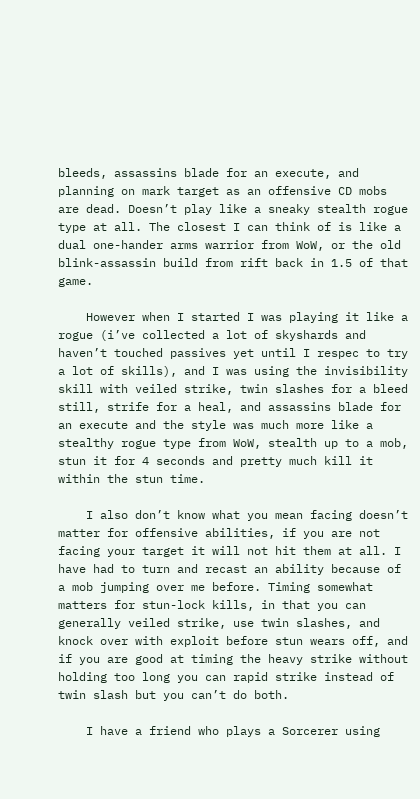bleeds, assassins blade for an execute, and planning on mark target as an offensive CD mobs are dead. Doesn’t play like a sneaky stealth rogue type at all. The closest I can think of is like a dual one-hander arms warrior from WoW, or the old blink-assassin build from rift back in 1.5 of that game.

    However when I started I was playing it like a rogue (i’ve collected a lot of skyshards and haven’t touched passives yet until I respec to try a lot of skills), and I was using the invisibility skill with veiled strike, twin slashes for a bleed still, strife for a heal, and assassins blade for an execute and the style was much more like a stealthy rogue type from WoW, stealth up to a mob, stun it for 4 seconds and pretty much kill it within the stun time.

    I also don’t know what you mean facing doesn’t matter for offensive abilities, if you are not facing your target it will not hit them at all. I have had to turn and recast an ability because of a mob jumping over me before. Timing somewhat matters for stun-lock kills, in that you can generally veiled strike, use twin slashes, and knock over with exploit before stun wears off, and if you are good at timing the heavy strike without holding too long you can rapid strike instead of twin slash but you can’t do both.

    I have a friend who plays a Sorcerer using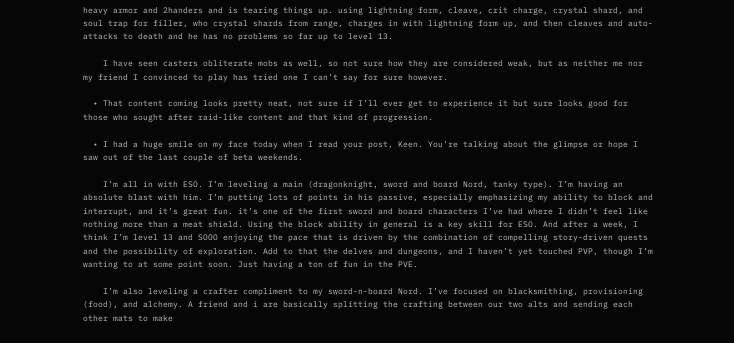heavy armor and 2handers and is tearing things up. using lightning form, cleave, crit charge, crystal shard, and soul trap for filler, who crystal shards from range, charges in with lightning form up, and then cleaves and auto-attacks to death and he has no problems so far up to level 13.

    I have seen casters obliterate mobs as well, so not sure how they are considered weak, but as neither me nor my friend I convinced to play has tried one I can’t say for sure however.

  • That content coming looks pretty neat, not sure if I’ll ever get to experience it but sure looks good for those who sought after raid-like content and that kind of progression.

  • I had a huge smile on my face today when I read your post, Keen. You’re talking about the glimpse or hope I saw out of the last couple of beta weekends.

    I’m all in with ESO. I’m leveling a main (dragonknight, sword and board Nord, tanky type). I’m having an absolute blast with him. I’m putting lots of points in his passive, especially emphasizing my ability to block and interrupt, and it’s great fun. it’s one of the first sword and board characters I’ve had where I didn’t feel like nothing more than a meat shield. Using the block ability in general is a key skill for ESO. And after a week, I think I’m level 13 and SOOO enjoying the pace that is driven by the combination of compelling story-driven quests and the possibility of exploration. Add to that the delves and dungeons, and I haven’t yet touched PVP, though I’m wanting to at some point soon. Just having a ton of fun in the PVE.

    I’m also leveling a crafter compliment to my sword-n-board Nord. I’ve focused on blacksmithing, provisioning (food), and alchemy. A friend and i are basically splitting the crafting between our two alts and sending each other mats to make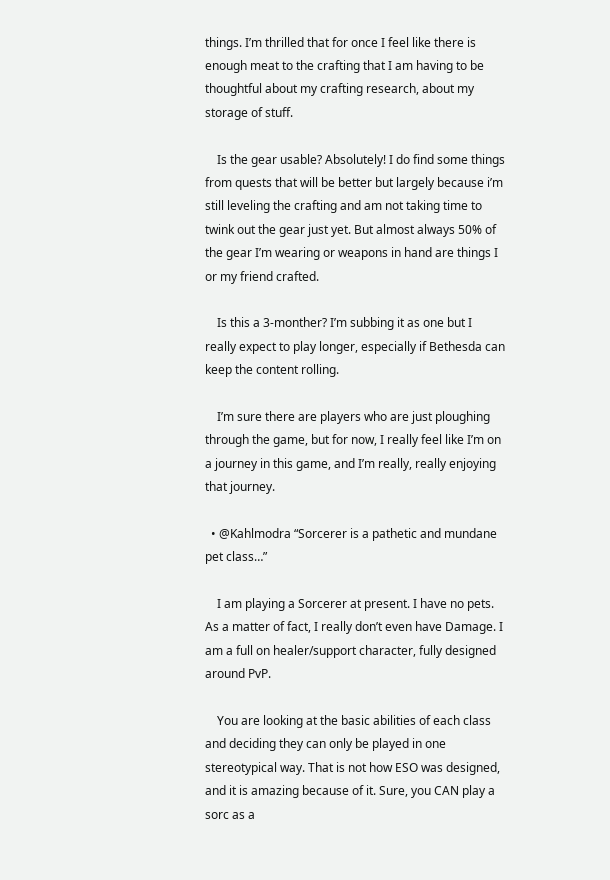things. I’m thrilled that for once I feel like there is enough meat to the crafting that I am having to be thoughtful about my crafting research, about my storage of stuff.

    Is the gear usable? Absolutely! I do find some things from quests that will be better but largely because i’m still leveling the crafting and am not taking time to twink out the gear just yet. But almost always 50% of the gear I’m wearing or weapons in hand are things I or my friend crafted.

    Is this a 3-monther? I’m subbing it as one but I really expect to play longer, especially if Bethesda can keep the content rolling.

    I’m sure there are players who are just ploughing through the game, but for now, I really feel like I’m on a journey in this game, and I’m really, really enjoying that journey.

  • @Kahlmodra “Sorcerer is a pathetic and mundane pet class…”

    I am playing a Sorcerer at present. I have no pets. As a matter of fact, I really don’t even have Damage. I am a full on healer/support character, fully designed around PvP.

    You are looking at the basic abilities of each class and deciding they can only be played in one stereotypical way. That is not how ESO was designed, and it is amazing because of it. Sure, you CAN play a sorc as a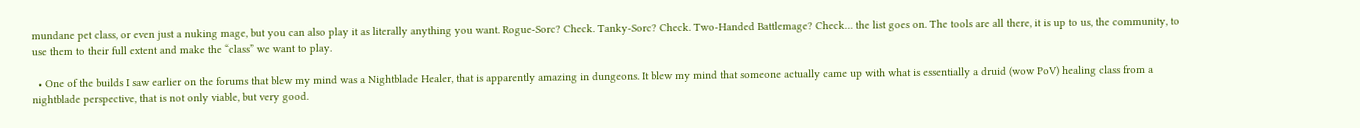mundane pet class, or even just a nuking mage, but you can also play it as literally anything you want. Rogue-Sorc? Check. Tanky-Sorc? Check. Two-Handed Battlemage? Check… the list goes on. The tools are all there, it is up to us, the community, to use them to their full extent and make the “class” we want to play.

  • One of the builds I saw earlier on the forums that blew my mind was a Nightblade Healer, that is apparently amazing in dungeons. It blew my mind that someone actually came up with what is essentially a druid (wow PoV) healing class from a nightblade perspective, that is not only viable, but very good.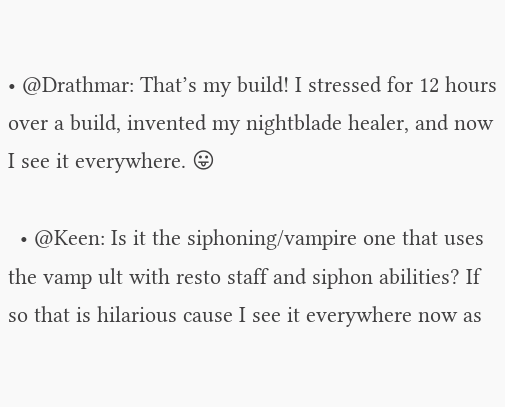• @Drathmar: That’s my build! I stressed for 12 hours over a build, invented my nightblade healer, and now I see it everywhere. 😛

  • @Keen: Is it the siphoning/vampire one that uses the vamp ult with resto staff and siphon abilities? If so that is hilarious cause I see it everywhere now as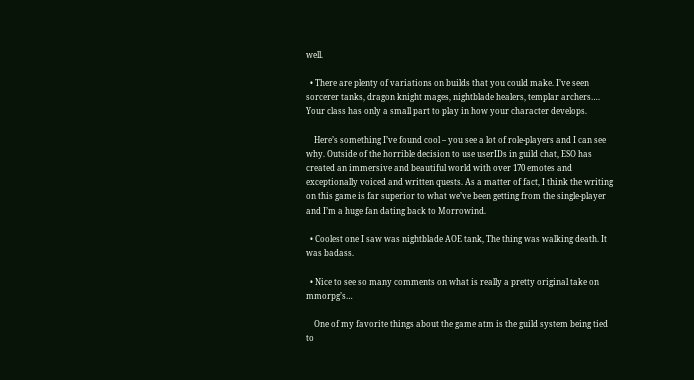well.

  • There are plenty of variations on builds that you could make. I’ve seen sorcerer tanks, dragon knight mages, nightblade healers, templar archers…. Your class has only a small part to play in how your character develops.

    Here’s something I’ve found cool – you see a lot of role-players and I can see why. Outside of the horrible decision to use userIDs in guild chat, ESO has created an immersive and beautiful world with over 170 emotes and exceptionally voiced and written quests. As a matter of fact, I think the writing on this game is far superior to what we’ve been getting from the single-player and I’m a huge fan dating back to Morrowind.

  • Coolest one I saw was nightblade AOE tank, The thing was walking death. It was badass.

  • Nice to see so many comments on what is really a pretty original take on mmorpg’s…

    One of my favorite things about the game atm is the guild system being tied to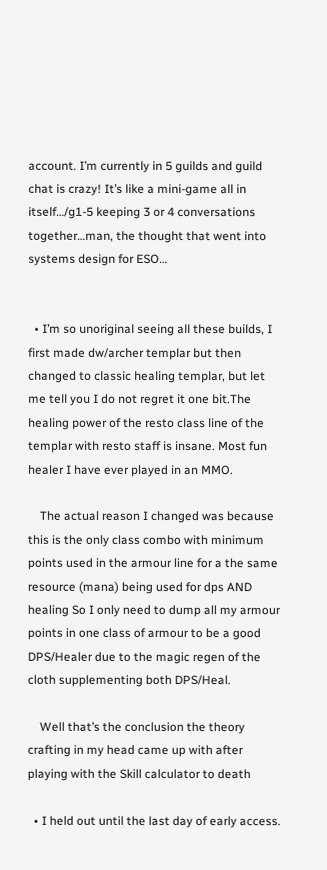account. I’m currently in 5 guilds and guild chat is crazy! It’s like a mini-game all in itself…/g1-5 keeping 3 or 4 conversations together…man, the thought that went into systems design for ESO…


  • I’m so unoriginal seeing all these builds, I first made dw/archer templar but then changed to classic healing templar, but let me tell you I do not regret it one bit.The healing power of the resto class line of the templar with resto staff is insane. Most fun healer I have ever played in an MMO.

    The actual reason I changed was because this is the only class combo with minimum points used in the armour line for a the same resource (mana) being used for dps AND healing So I only need to dump all my armour points in one class of armour to be a good DPS/Healer due to the magic regen of the cloth supplementing both DPS/Heal.

    Well that’s the conclusion the theory crafting in my head came up with after playing with the Skill calculator to death

  • I held out until the last day of early access.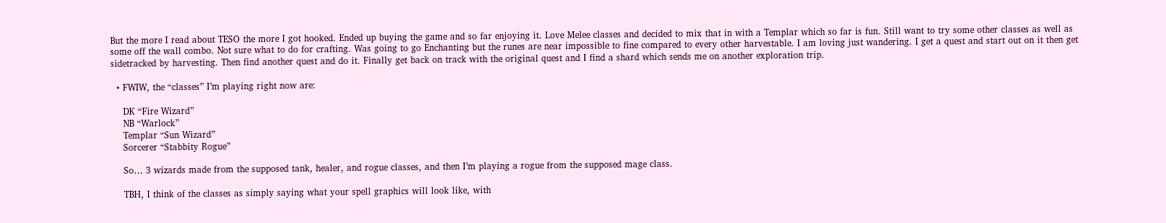But the more I read about TESO the more I got hooked. Ended up buying the game and so far enjoying it. Love Melee classes and decided to mix that in with a Templar which so far is fun. Still want to try some other classes as well as some off the wall combo. Not sure what to do for crafting. Was going to go Enchanting but the runes are near impossible to fine compared to every other harvestable. I am loving just wandering. I get a quest and start out on it then get sidetracked by harvesting. Then find another quest and do it. Finally get back on track with the original quest and I find a shard which sends me on another exploration trip.

  • FWIW, the “classes” I’m playing right now are:

    DK “Fire Wizard”
    NB “Warlock”
    Templar “Sun Wizard”
    Sorcerer “Stabbity Rogue”

    So… 3 wizards made from the supposed tank, healer, and rogue classes, and then I’m playing a rogue from the supposed mage class.

    TBH, I think of the classes as simply saying what your spell graphics will look like, with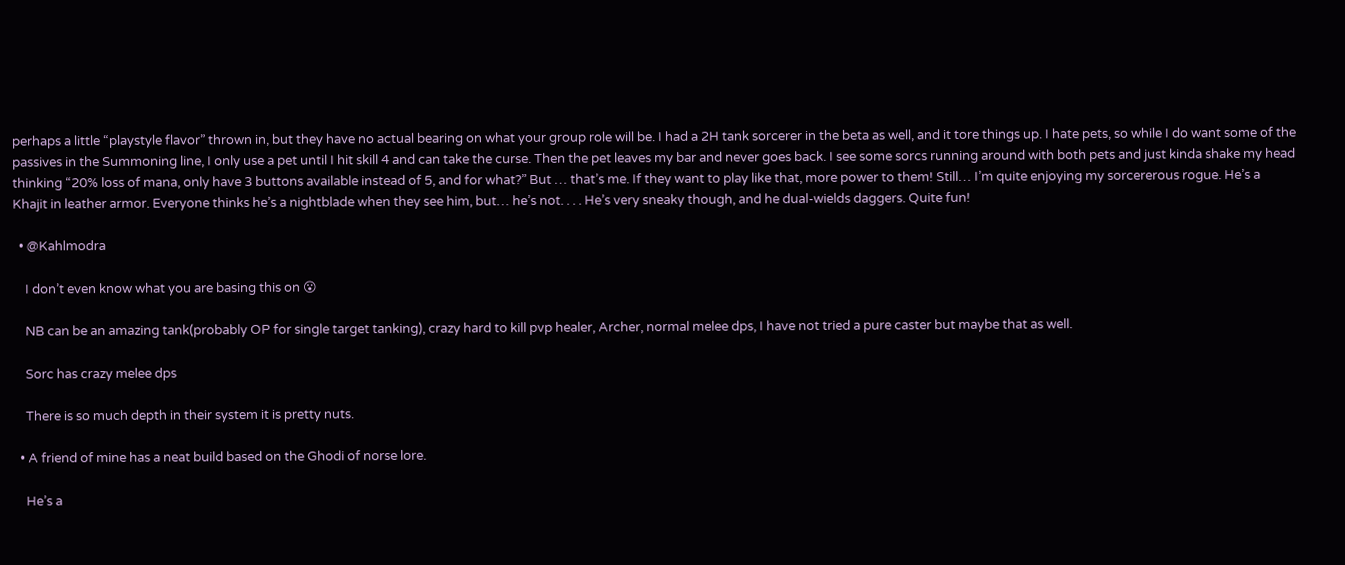perhaps a little “playstyle flavor” thrown in, but they have no actual bearing on what your group role will be. I had a 2H tank sorcerer in the beta as well, and it tore things up. I hate pets, so while I do want some of the passives in the Summoning line, I only use a pet until I hit skill 4 and can take the curse. Then the pet leaves my bar and never goes back. I see some sorcs running around with both pets and just kinda shake my head thinking “20% loss of mana, only have 3 buttons available instead of 5, and for what?” But … that’s me. If they want to play like that, more power to them! Still… I’m quite enjoying my sorcererous rogue. He’s a Khajit in leather armor. Everyone thinks he’s a nightblade when they see him, but… he’s not. . . . He’s very sneaky though, and he dual-wields daggers. Quite fun!

  • @Kahlmodra

    I don’t even know what you are basing this on 😮

    NB can be an amazing tank(probably OP for single target tanking), crazy hard to kill pvp healer, Archer, normal melee dps, I have not tried a pure caster but maybe that as well.

    Sorc has crazy melee dps

    There is so much depth in their system it is pretty nuts.

  • A friend of mine has a neat build based on the Ghodi of norse lore.

    He’s a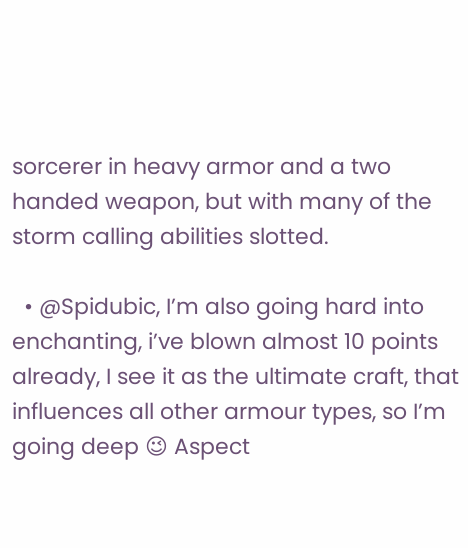sorcerer in heavy armor and a two handed weapon, but with many of the storm calling abilities slotted.

  • @Spidubic, I’m also going hard into enchanting, i’ve blown almost 10 points already, I see it as the ultimate craft, that influences all other armour types, so I’m going deep 😉 Aspect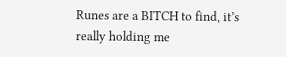Runes are a BITCH to find, it’s really holding me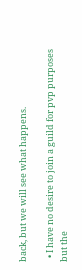back, but we will see what happens.

  • I have no desire to join a guild for pvp purposes but the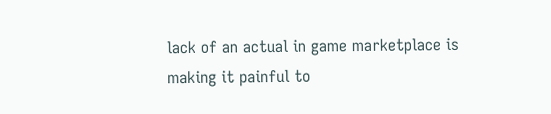lack of an actual in game marketplace is making it painful to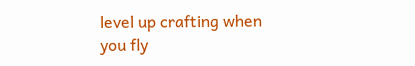level up crafting when you fly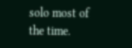solo most of the time.